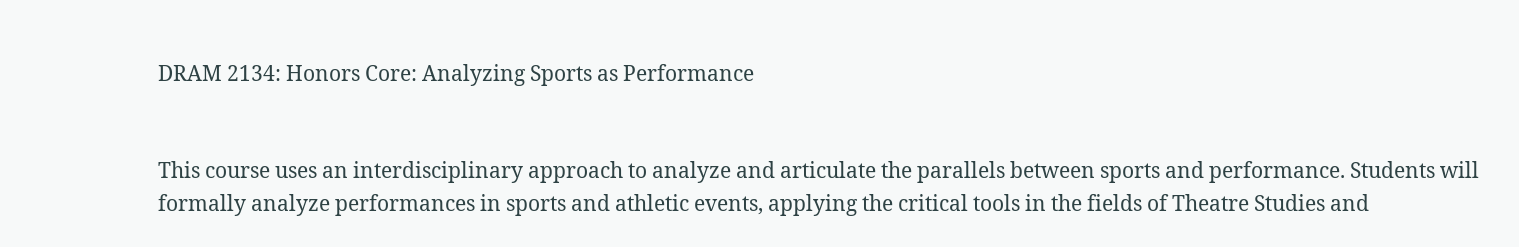DRAM 2134: Honors Core: Analyzing Sports as Performance


This course uses an interdisciplinary approach to analyze and articulate the parallels between sports and performance. Students will formally analyze performances in sports and athletic events, applying the critical tools in the fields of Theatre Studies and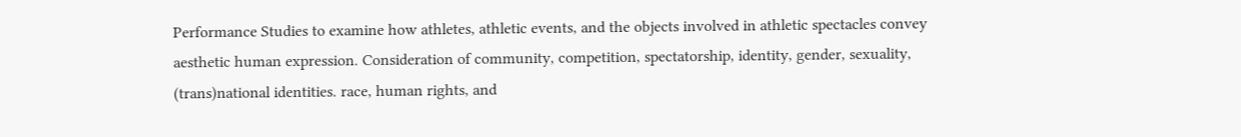Performance Studies to examine how athletes, athletic events, and the objects involved in athletic spectacles convey aesthetic human expression. Consideration of community, competition, spectatorship, identity, gender, sexuality, (trans)national identities. race, human rights, and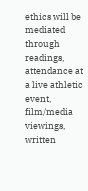ethics will be mediated through readings, attendance at a live athletic event, film/media viewings, written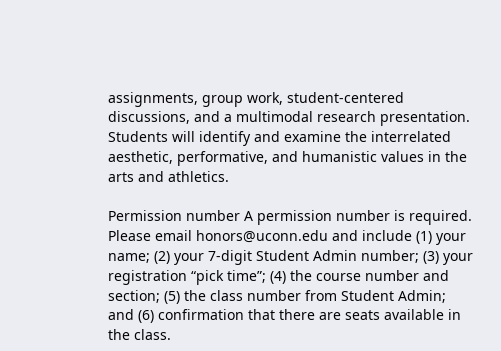assignments, group work, student-centered discussions, and a multimodal research presentation. Students will identify and examine the interrelated aesthetic, performative, and humanistic values in the arts and athletics.

Permission number A permission number is required. Please email honors@uconn.edu and include (1) your name; (2) your 7-digit Student Admin number; (3) your registration “pick time”; (4) the course number and section; (5) the class number from Student Admin; and (6) confirmation that there are seats available in the class.